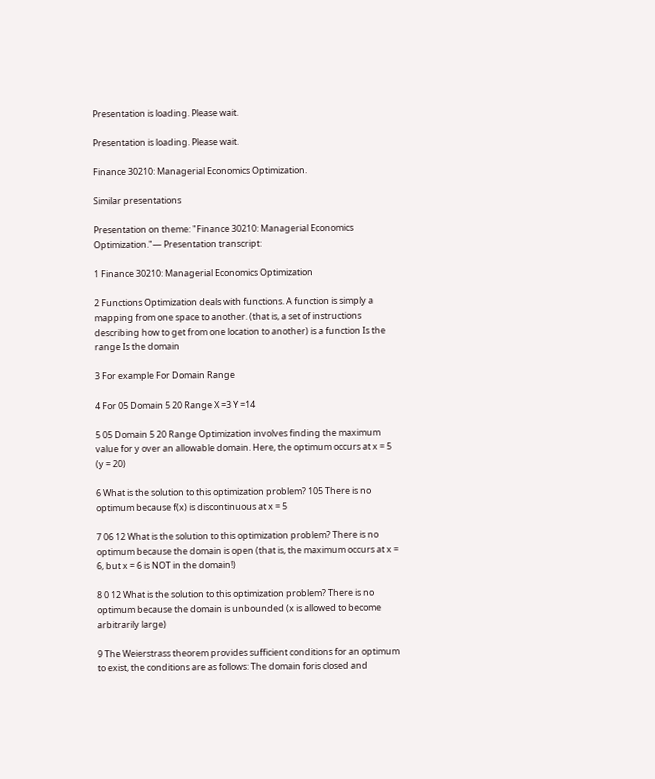Presentation is loading. Please wait.

Presentation is loading. Please wait.

Finance 30210: Managerial Economics Optimization.

Similar presentations

Presentation on theme: "Finance 30210: Managerial Economics Optimization."— Presentation transcript:

1 Finance 30210: Managerial Economics Optimization

2 Functions Optimization deals with functions. A function is simply a mapping from one space to another. (that is, a set of instructions describing how to get from one location to another) is a function Is the range Is the domain

3 For example For Domain Range

4 For 05 Domain 5 20 Range X =3 Y =14

5 05 Domain 5 20 Range Optimization involves finding the maximum value for y over an allowable domain. Here, the optimum occurs at x = 5 (y = 20)

6 What is the solution to this optimization problem? 105 There is no optimum because f(x) is discontinuous at x = 5

7 06 12 What is the solution to this optimization problem? There is no optimum because the domain is open (that is, the maximum occurs at x = 6, but x = 6 is NOT in the domain!)

8 0 12 What is the solution to this optimization problem? There is no optimum because the domain is unbounded (x is allowed to become arbitrarily large)

9 The Weierstrass theorem provides sufficient conditions for an optimum to exist, the conditions are as follows: The domain foris closed and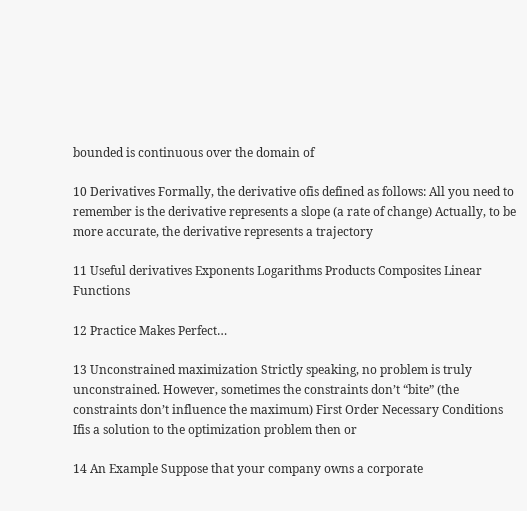bounded is continuous over the domain of

10 Derivatives Formally, the derivative ofis defined as follows: All you need to remember is the derivative represents a slope (a rate of change) Actually, to be more accurate, the derivative represents a trajectory

11 Useful derivatives Exponents Logarithms Products Composites Linear Functions

12 Practice Makes Perfect…

13 Unconstrained maximization Strictly speaking, no problem is truly unconstrained. However, sometimes the constraints don’t “bite” (the constraints don’t influence the maximum) First Order Necessary Conditions Ifis a solution to the optimization problem then or

14 An Example Suppose that your company owns a corporate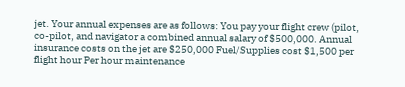jet. Your annual expenses are as follows: You pay your flight crew (pilot, co-pilot, and navigator a combined annual salary of $500,000. Annual insurance costs on the jet are $250,000 Fuel/Supplies cost $1,500 per flight hour Per hour maintenance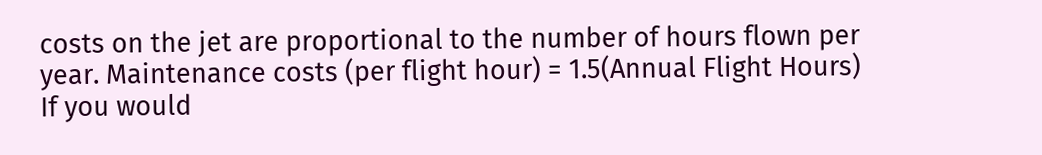costs on the jet are proportional to the number of hours flown per year. Maintenance costs (per flight hour) = 1.5(Annual Flight Hours) If you would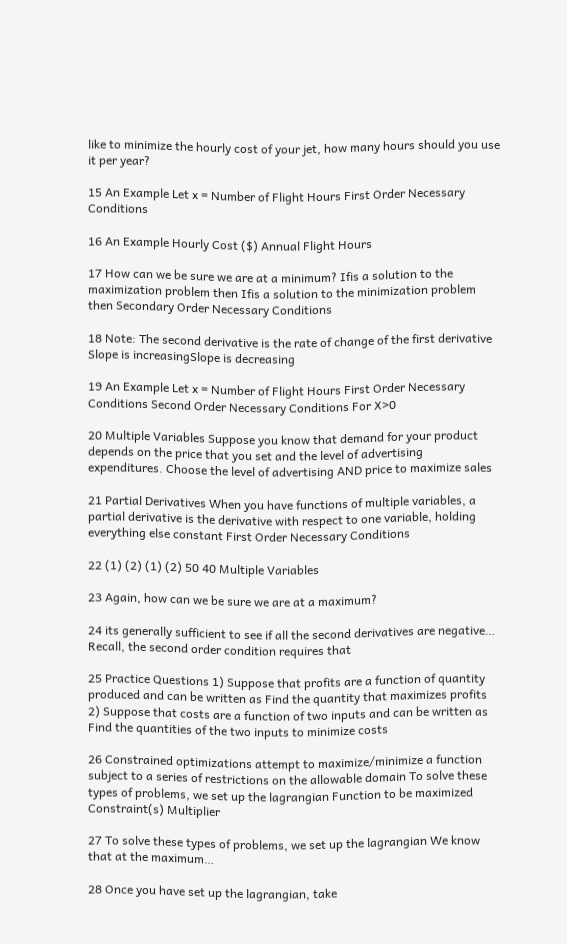like to minimize the hourly cost of your jet, how many hours should you use it per year?

15 An Example Let x = Number of Flight Hours First Order Necessary Conditions

16 An Example Hourly Cost ($) Annual Flight Hours

17 How can we be sure we are at a minimum? Ifis a solution to the maximization problem then Ifis a solution to the minimization problem then Secondary Order Necessary Conditions

18 Note: The second derivative is the rate of change of the first derivative Slope is increasingSlope is decreasing

19 An Example Let x = Number of Flight Hours First Order Necessary Conditions Second Order Necessary Conditions For X>0

20 Multiple Variables Suppose you know that demand for your product depends on the price that you set and the level of advertising expenditures. Choose the level of advertising AND price to maximize sales

21 Partial Derivatives When you have functions of multiple variables, a partial derivative is the derivative with respect to one variable, holding everything else constant First Order Necessary Conditions

22 (1) (2) (1) (2) 50 40 Multiple Variables

23 Again, how can we be sure we are at a maximum?

24 its generally sufficient to see if all the second derivatives are negative… Recall, the second order condition requires that

25 Practice Questions 1) Suppose that profits are a function of quantity produced and can be written as Find the quantity that maximizes profits 2) Suppose that costs are a function of two inputs and can be written as Find the quantities of the two inputs to minimize costs

26 Constrained optimizations attempt to maximize/minimize a function subject to a series of restrictions on the allowable domain To solve these types of problems, we set up the lagrangian Function to be maximized Constraint(s) Multiplier

27 To solve these types of problems, we set up the lagrangian We know that at the maximum…

28 Once you have set up the lagrangian, take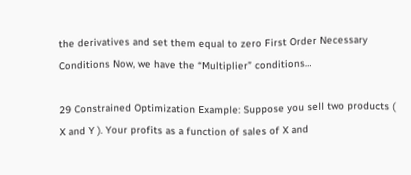the derivatives and set them equal to zero First Order Necessary Conditions Now, we have the “Multiplier” conditions…

29 Constrained Optimization Example: Suppose you sell two products ( X and Y ). Your profits as a function of sales of X and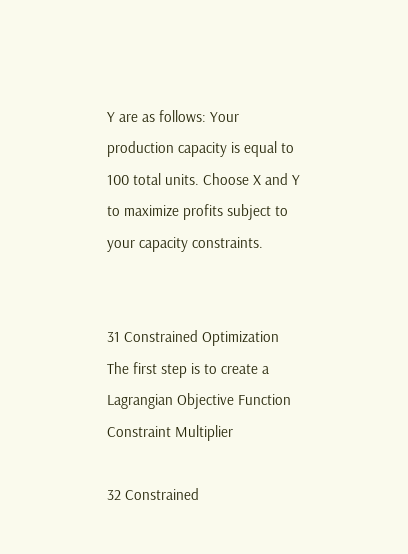Y are as follows: Your production capacity is equal to 100 total units. Choose X and Y to maximize profits subject to your capacity constraints.


31 Constrained Optimization The first step is to create a Lagrangian Objective Function Constraint Multiplier

32 Constrained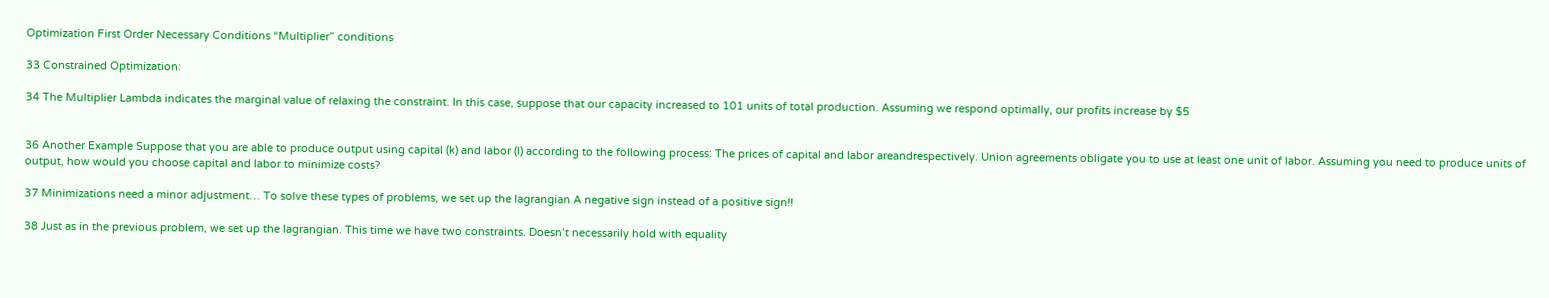Optimization First Order Necessary Conditions “Multiplier” conditions

33 Constrained Optimization:

34 The Multiplier Lambda indicates the marginal value of relaxing the constraint. In this case, suppose that our capacity increased to 101 units of total production. Assuming we respond optimally, our profits increase by $5


36 Another Example Suppose that you are able to produce output using capital (k) and labor (l) according to the following process: The prices of capital and labor areandrespectively. Union agreements obligate you to use at least one unit of labor. Assuming you need to produce units of output, how would you choose capital and labor to minimize costs?

37 Minimizations need a minor adjustment… To solve these types of problems, we set up the lagrangian A negative sign instead of a positive sign!!

38 Just as in the previous problem, we set up the lagrangian. This time we have two constraints. Doesn’t necessarily hold with equality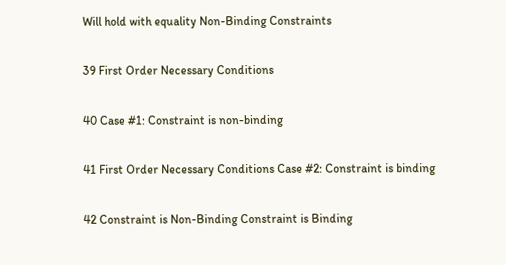Will hold with equality Non-Binding Constraints

39 First Order Necessary Conditions

40 Case #1: Constraint is non-binding

41 First Order Necessary Conditions Case #2: Constraint is binding

42 Constraint is Non-Binding Constraint is Binding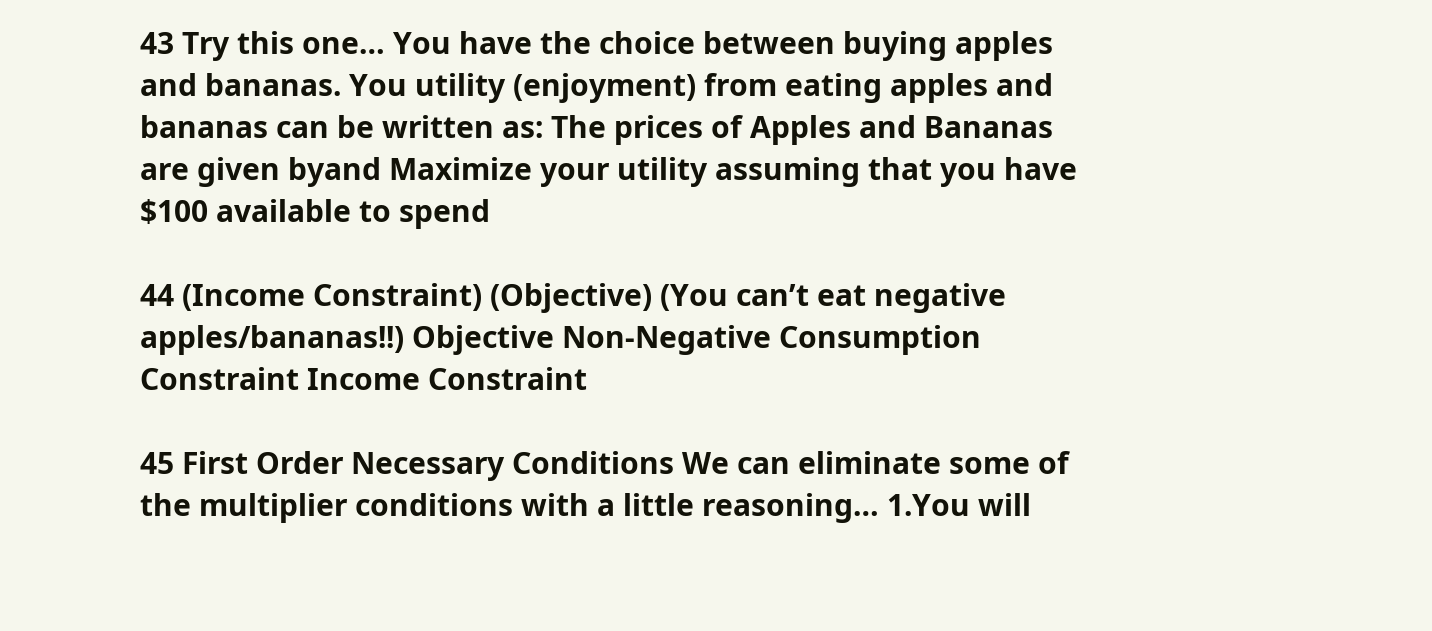43 Try this one… You have the choice between buying apples and bananas. You utility (enjoyment) from eating apples and bananas can be written as: The prices of Apples and Bananas are given byand Maximize your utility assuming that you have $100 available to spend

44 (Income Constraint) (Objective) (You can’t eat negative apples/bananas!!) Objective Non-Negative Consumption Constraint Income Constraint

45 First Order Necessary Conditions We can eliminate some of the multiplier conditions with a little reasoning… 1.You will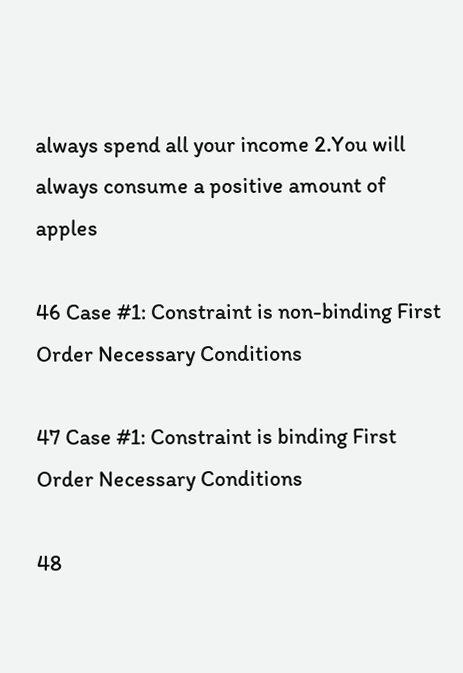always spend all your income 2.You will always consume a positive amount of apples

46 Case #1: Constraint is non-binding First Order Necessary Conditions

47 Case #1: Constraint is binding First Order Necessary Conditions

48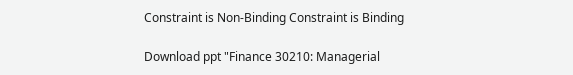Constraint is Non-Binding Constraint is Binding

Download ppt "Finance 30210: Managerial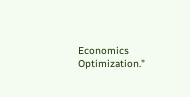Economics Optimization."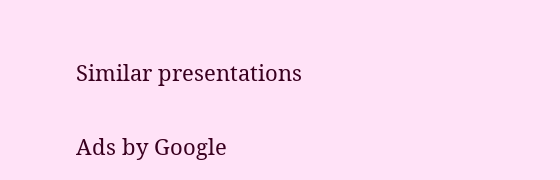Similar presentations

Ads by Google